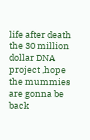life after death the 30 million dollar DNA project ,hope the mummies are gonna be back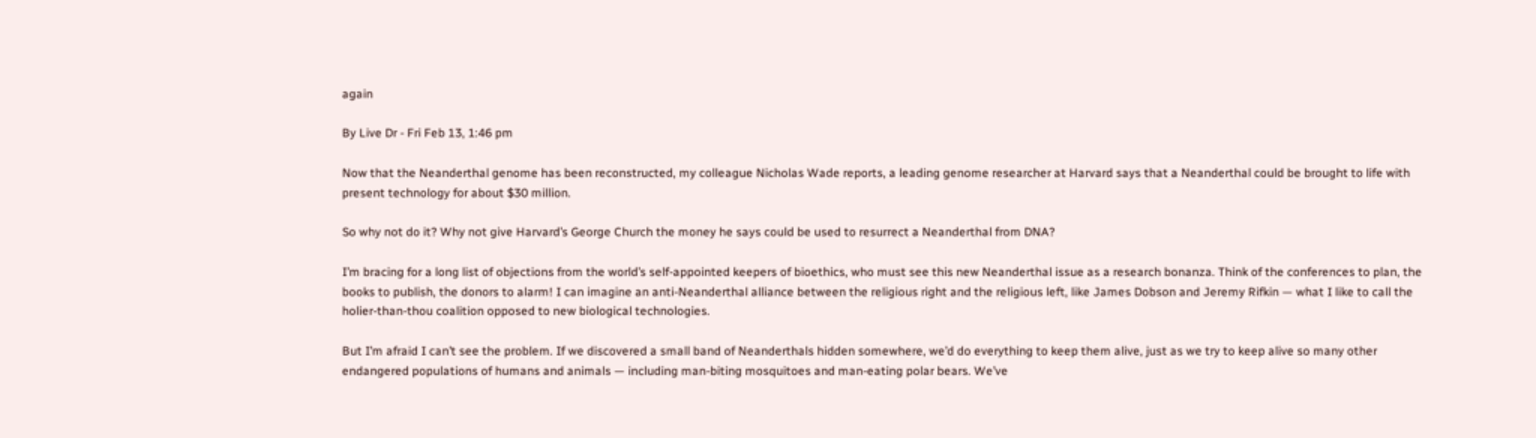again

By Live Dr - Fri Feb 13, 1:46 pm

Now that the Neanderthal genome has been reconstructed, my colleague Nicholas Wade reports, a leading genome researcher at Harvard says that a Neanderthal could be brought to life with present technology for about $30 million.

So why not do it? Why not give Harvard’s George Church the money he says could be used to resurrect a Neanderthal from DNA?

I’m bracing for a long list of objections from the world’s self-appointed keepers of bioethics, who must see this new Neanderthal issue as a research bonanza. Think of the conferences to plan, the books to publish, the donors to alarm! I can imagine an anti-Neanderthal alliance between the religious right and the religious left, like James Dobson and Jeremy Rifkin — what I like to call the holier-than-thou coalition opposed to new biological technologies.

But I’m afraid I can’t see the problem. If we discovered a small band of Neanderthals hidden somewhere, we’d do everything to keep them alive, just as we try to keep alive so many other endangered populations of humans and animals — including man-biting mosquitoes and man-eating polar bears. We’ve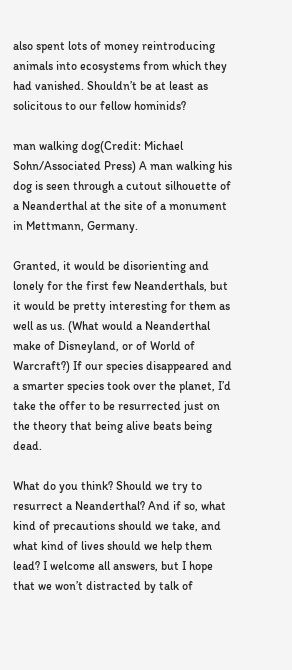also spent lots of money reintroducing animals into ecosystems from which they had vanished. Shouldn’t be at least as solicitous to our fellow hominids?

man walking dog(Credit: Michael Sohn/Associated Press) A man walking his dog is seen through a cutout silhouette of a Neanderthal at the site of a monument in Mettmann, Germany.

Granted, it would be disorienting and lonely for the first few Neanderthals, but it would be pretty interesting for them as well as us. (What would a Neanderthal make of Disneyland, or of World of Warcraft?) If our species disappeared and a smarter species took over the planet, I’d take the offer to be resurrected just on the theory that being alive beats being dead.

What do you think? Should we try to resurrect a Neanderthal? And if so, what kind of precautions should we take, and what kind of lives should we help them lead? I welcome all answers, but I hope that we won’t distracted by talk of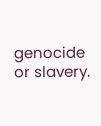genocide or slavery.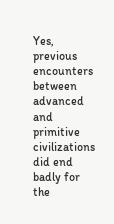Yes, previous encounters between advanced and primitive civilizations did end badly for the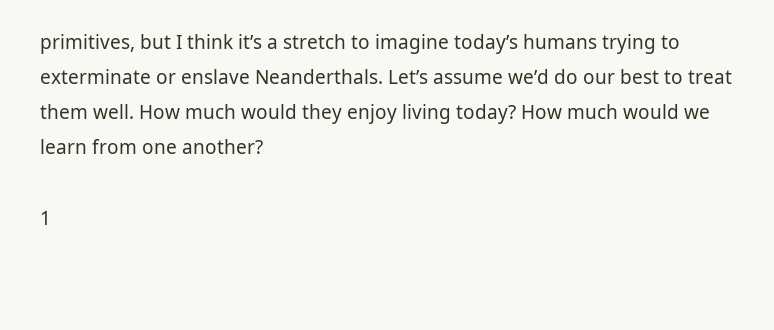primitives, but I think it’s a stretch to imagine today’s humans trying to exterminate or enslave Neanderthals. Let’s assume we’d do our best to treat them well. How much would they enjoy living today? How much would we learn from one another?

1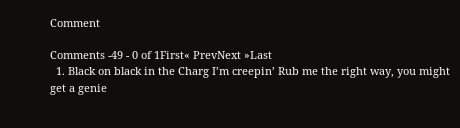Comment

Comments -49 - 0 of 1First« PrevNext »Last
  1. Black on black in the Charg I’m creepin’ Rub me the right way, you might get a genie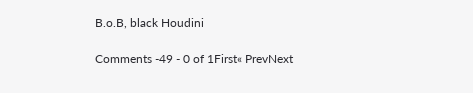B.o.B, black Houdini

Comments -49 - 0 of 1First« PrevNext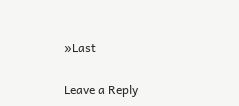»Last

Leave a Reply